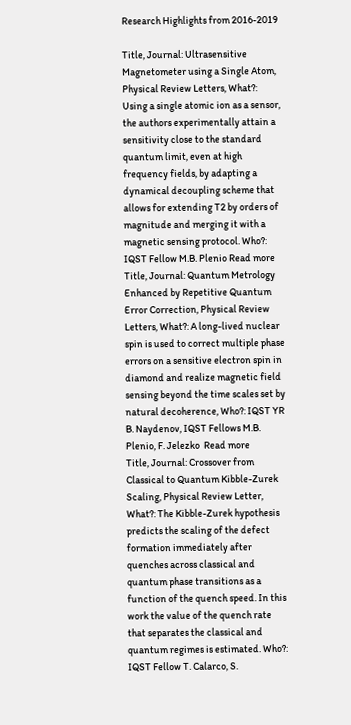Research Highlights from 2016-2019

Title, Journal: Ultrasensitive Magnetometer using a Single Atom, Physical Review Letters, What?: Using a single atomic ion as a sensor, the authors experimentally attain a sensitivity close to the standard quantum limit, even at high frequency fields, by adapting a dynamical decoupling scheme that allows for extending T2 by orders of magnitude and merging it with a magnetic sensing protocol. Who?: IQST Fellow M.B. Plenio Read more
Title, Journal: Quantum Metrology Enhanced by Repetitive Quantum Error Correction, Physical Review Letters, What?: A long-lived nuclear spin is used to correct multiple phase errors on a sensitive electron spin in diamond and realize magnetic field sensing beyond the time scales set by natural decoherence, Who?: IQST YR B. Naydenov, IQST Fellows M.B. Plenio, F. Jelezko  Read more
Title, Journal: Crossover from Classical to Quantum Kibble-Zurek Scaling, Physical Review Letter, What?: The Kibble-Zurek hypothesis predicts the scaling of the defect formation immediately after quenches across classical and quantum phase transitions as a function of the quench speed. In this work the value of the quench rate that separates the classical and quantum regimes is estimated. Who?: IQST Fellow T. Calarco, S.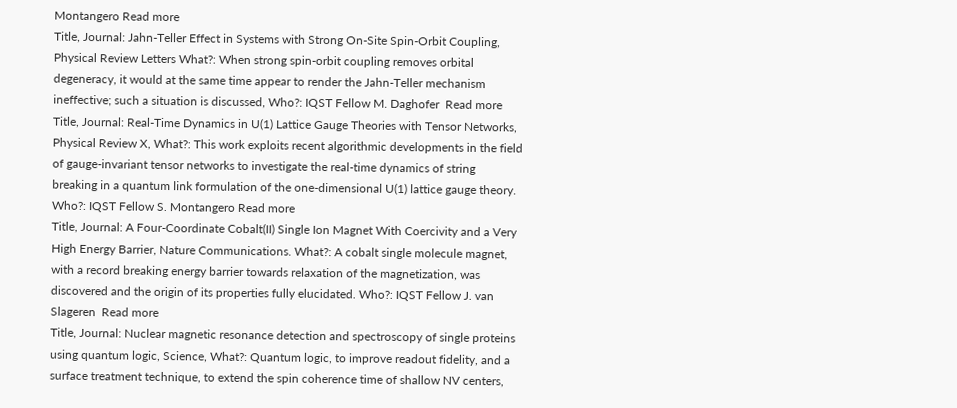Montangero Read more
Title, Journal: Jahn-Teller Effect in Systems with Strong On-Site Spin-Orbit Coupling, Physical Review Letters What?: When strong spin-orbit coupling removes orbital degeneracy, it would at the same time appear to render the Jahn-Teller mechanism ineffective; such a situation is discussed, Who?: IQST Fellow M. Daghofer  Read more
Title, Journal: Real-Time Dynamics in U(1) Lattice Gauge Theories with Tensor Networks, Physical Review X, What?: This work exploits recent algorithmic developments in the field of gauge-invariant tensor networks to investigate the real-time dynamics of string breaking in a quantum link formulation of the one-dimensional U(1) lattice gauge theory. Who?: IQST Fellow S. Montangero Read more
Title, Journal: A Four-Coordinate Cobalt(II) Single Ion Magnet With Coercivity and a Very High Energy Barrier, Nature Communications. What?: A cobalt single molecule magnet, with a record breaking energy barrier towards relaxation of the magnetization, was discovered and the origin of its properties fully elucidated. Who?: IQST Fellow J. van Slageren  Read more
Title, Journal: Nuclear magnetic resonance detection and spectroscopy of single proteins using quantum logic, Science, What?: Quantum logic, to improve readout fidelity, and a surface treatment technique, to extend the spin coherence time of shallow NV centers,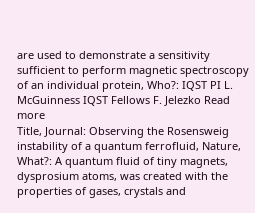are used to demonstrate a sensitivity sufficient to perform magnetic spectroscopy of an individual protein, Who?: IQST PI L. McGuinness IQST Fellows F. Jelezko Read more
Title, Journal: Observing the Rosensweig instability of a quantum ferrofluid, Nature, What?: A quantum fluid of tiny magnets, dysprosium atoms, was created with the properties of gases, crystals and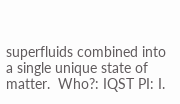superfluids combined into a single unique state of matter.  Who?: IQST PI: I.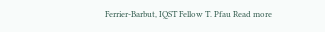Ferrier-Barbut, IQST Fellow T. Pfau Read more